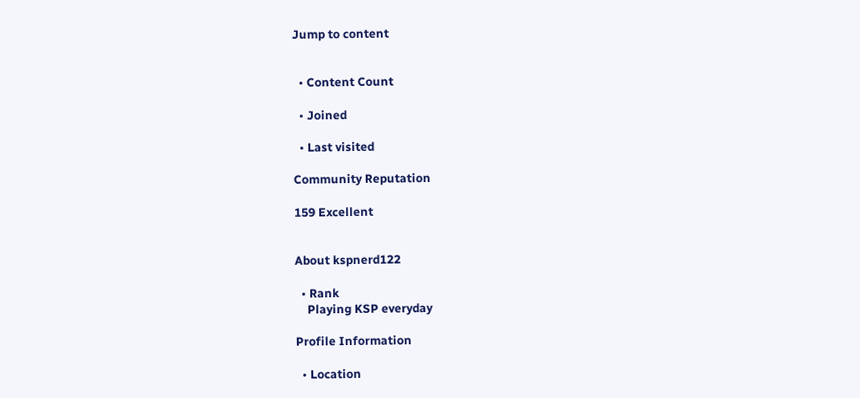Jump to content


  • Content Count

  • Joined

  • Last visited

Community Reputation

159 Excellent


About kspnerd122

  • Rank
    Playing KSP everyday

Profile Information

  • Location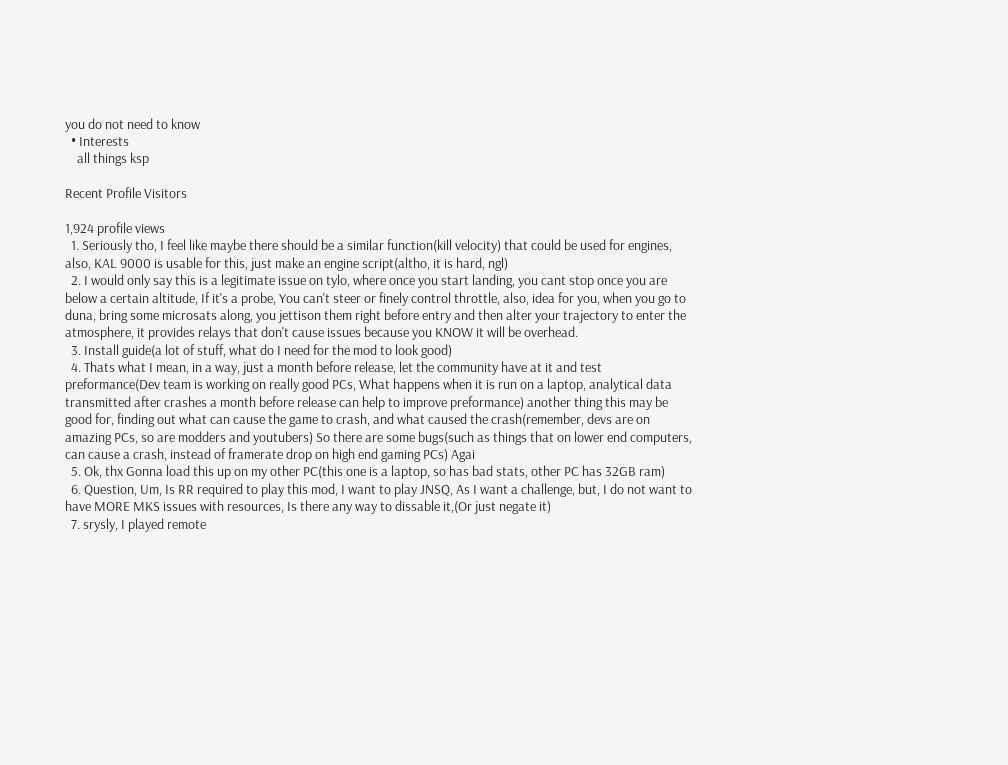you do not need to know
  • Interests
    all things ksp

Recent Profile Visitors

1,924 profile views
  1. Seriously tho, I feel like maybe there should be a similar function(kill velocity) that could be used for engines, also, KAL 9000 is usable for this, just make an engine script(altho, it is hard, ngl)
  2. I would only say this is a legitimate issue on tylo, where once you start landing, you cant stop once you are below a certain altitude, If it's a probe, You can't steer or finely control throttle, also, idea for you, when you go to duna, bring some microsats along, you jettison them right before entry and then alter your trajectory to enter the atmosphere, it provides relays that don't cause issues because you KNOW it will be overhead.
  3. Install guide(a lot of stuff, what do I need for the mod to look good)
  4. Thats what I mean, in a way, just a month before release, let the community have at it and test preformance(Dev team is working on really good PCs, What happens when it is run on a laptop, analytical data transmitted after crashes a month before release can help to improve preformance) another thing this may be good for, finding out what can cause the game to crash, and what caused the crash(remember, devs are on amazing PCs, so are modders and youtubers) So there are some bugs(such as things that on lower end computers, can cause a crash, instead of framerate drop on high end gaming PCs) Agai
  5. Ok, thx Gonna load this up on my other PC(this one is a laptop, so has bad stats, other PC has 32GB ram)
  6. Question, Um, Is RR required to play this mod, I want to play JNSQ, As I want a challenge, but, I do not want to have MORE MKS issues with resources, Is there any way to dissable it,(Or just negate it)
  7. srysly, I played remote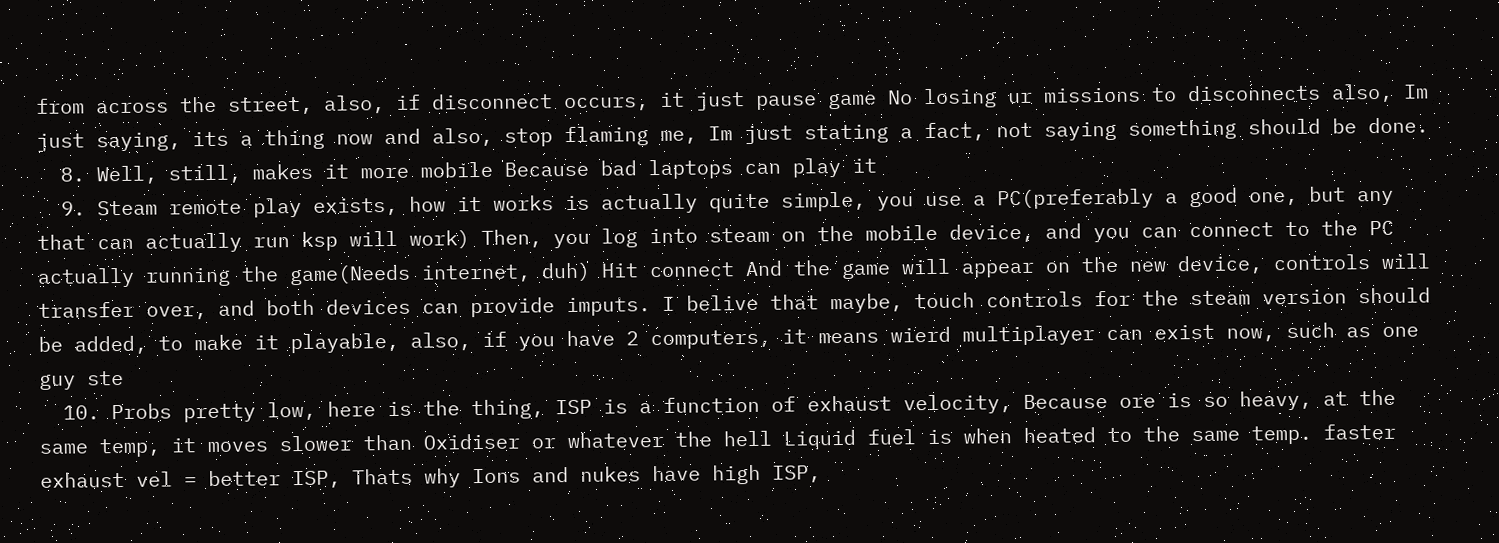from across the street, also, if disconnect occurs, it just pause game No losing ur missions to disconnects also, Im just saying, its a thing now and also, stop flaming me, Im just stating a fact, not saying something should be done.
  8. Well, still, makes it more mobile Because bad laptops can play it
  9. Steam remote play exists, how it works is actually quite simple, you use a PC(preferably a good one, but any that can actually run ksp will work) Then, you log into steam on the mobile device, and you can connect to the PC actually running the game(Needs internet, duh) Hit connect And the game will appear on the new device, controls will transfer over, and both devices can provide imputs. I belive that maybe, touch controls for the steam version should be added, to make it playable, also, if you have 2 computers, it means wierd multiplayer can exist now, such as one guy ste
  10. Probs pretty low, here is the thing, ISP is a function of exhaust velocity, Because ore is so heavy, at the same temp, it moves slower than Oxidiser or whatever the hell Liquid fuel is when heated to the same temp. faster exhaust vel = better ISP, Thats why Ions and nukes have high ISP,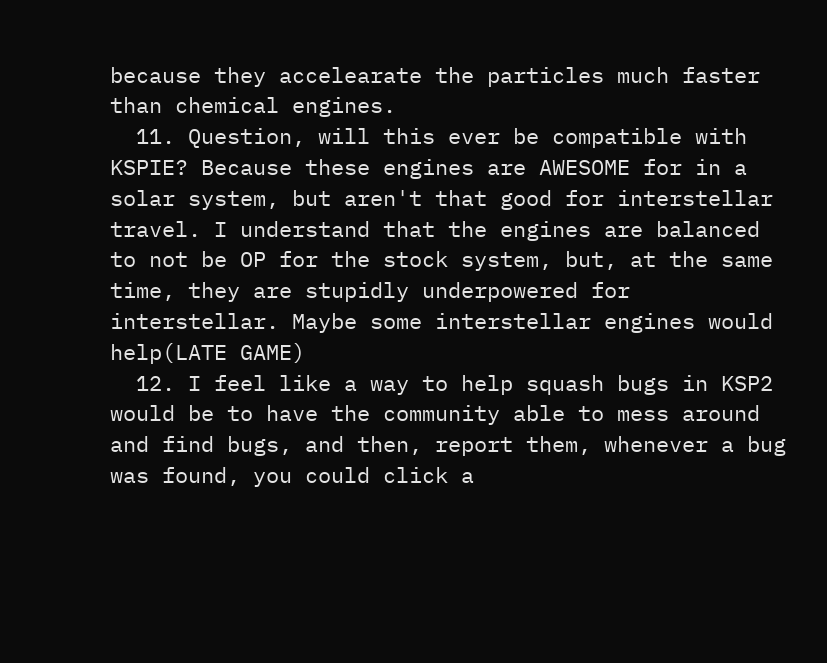because they accelearate the particles much faster than chemical engines.
  11. Question, will this ever be compatible with KSPIE? Because these engines are AWESOME for in a solar system, but aren't that good for interstellar travel. I understand that the engines are balanced to not be OP for the stock system, but, at the same time, they are stupidly underpowered for interstellar. Maybe some interstellar engines would help(LATE GAME)
  12. I feel like a way to help squash bugs in KSP2 would be to have the community able to mess around and find bugs, and then, report them, whenever a bug was found, you could click a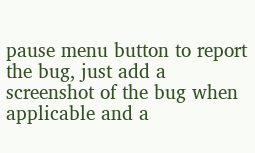pause menu button to report the bug, just add a screenshot of the bug when applicable and a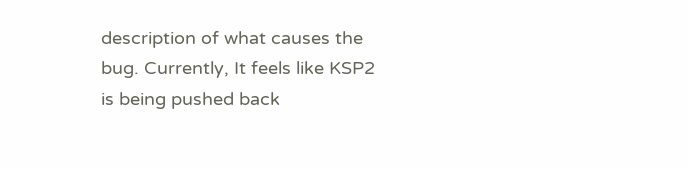description of what causes the bug. Currently, It feels like KSP2 is being pushed back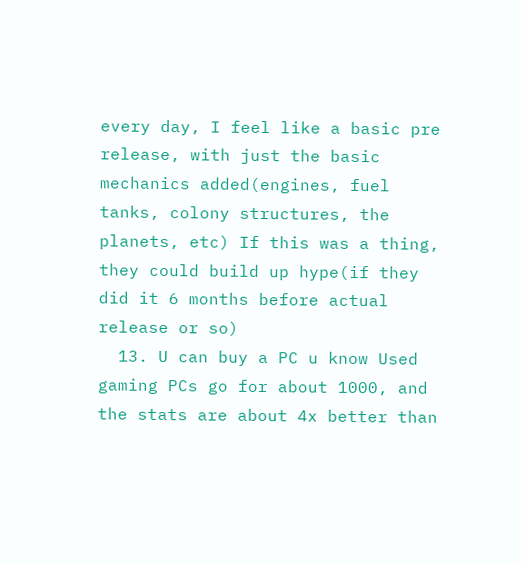every day, I feel like a basic pre release, with just the basic mechanics added(engines, fuel tanks, colony structures, the planets, etc) If this was a thing, they could build up hype(if they did it 6 months before actual release or so)
  13. U can buy a PC u know Used gaming PCs go for about 1000, and the stats are about 4x better than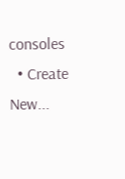consoles
  • Create New...